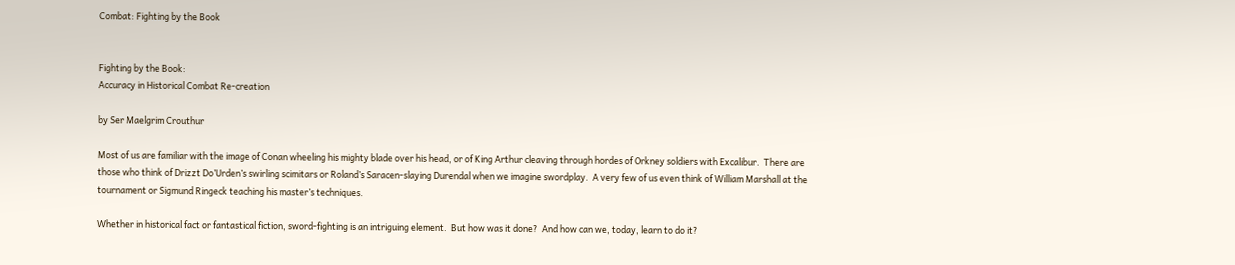Combat: Fighting by the Book


Fighting by the Book:
Accuracy in Historical Combat Re-creation

by Ser Maelgrim Crouthur

Most of us are familiar with the image of Conan wheeling his mighty blade over his head, or of King Arthur cleaving through hordes of Orkney soldiers with Excalibur.  There are those who think of Drizzt Do’Urden’s swirling scimitars or Roland’s Saracen-slaying Durendal when we imagine swordplay.  A very few of us even think of William Marshall at the tournament or Sigmund Ringeck teaching his master’s techniques.

Whether in historical fact or fantastical fiction, sword-fighting is an intriguing element.  But how was it done?  And how can we, today, learn to do it?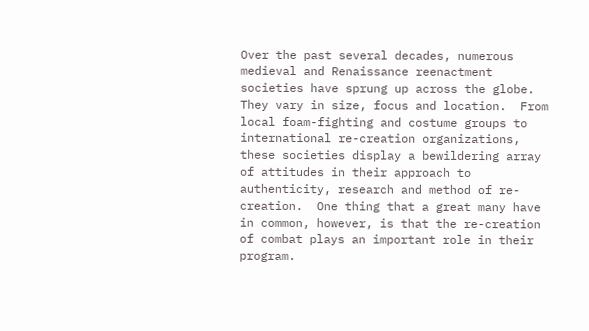Over the past several decades, numerous medieval and Renaissance reenactment societies have sprung up across the globe.  They vary in size, focus and location.  From local foam-fighting and costume groups to international re-creation organizations, these societies display a bewildering array of attitudes in their approach to authenticity, research and method of re-creation.  One thing that a great many have in common, however, is that the re-creation of combat plays an important role in their program.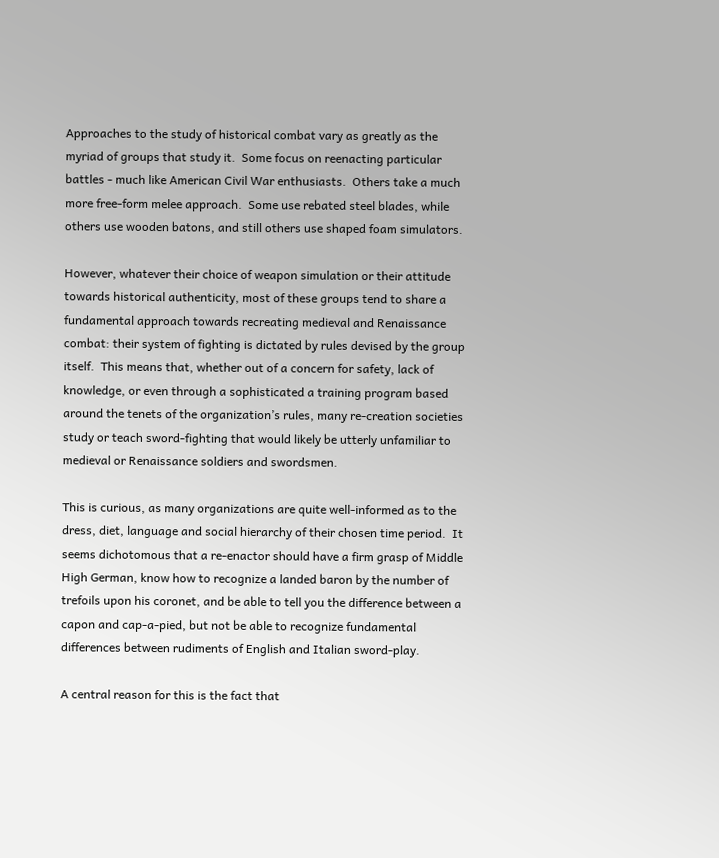Approaches to the study of historical combat vary as greatly as the myriad of groups that study it.  Some focus on reenacting particular battles - much like American Civil War enthusiasts.  Others take a much more free-form melee approach.  Some use rebated steel blades, while others use wooden batons, and still others use shaped foam simulators.

However, whatever their choice of weapon simulation or their attitude towards historical authenticity, most of these groups tend to share a fundamental approach towards recreating medieval and Renaissance combat: their system of fighting is dictated by rules devised by the group itself.  This means that, whether out of a concern for safety, lack of knowledge, or even through a sophisticated a training program based around the tenets of the organization’s rules, many re-creation societies study or teach sword-fighting that would likely be utterly unfamiliar to medieval or Renaissance soldiers and swordsmen.

This is curious, as many organizations are quite well-informed as to the dress, diet, language and social hierarchy of their chosen time period.  It seems dichotomous that a re-enactor should have a firm grasp of Middle High German, know how to recognize a landed baron by the number of trefoils upon his coronet, and be able to tell you the difference between a capon and cap-a-pied, but not be able to recognize fundamental differences between rudiments of English and Italian sword-play.

A central reason for this is the fact that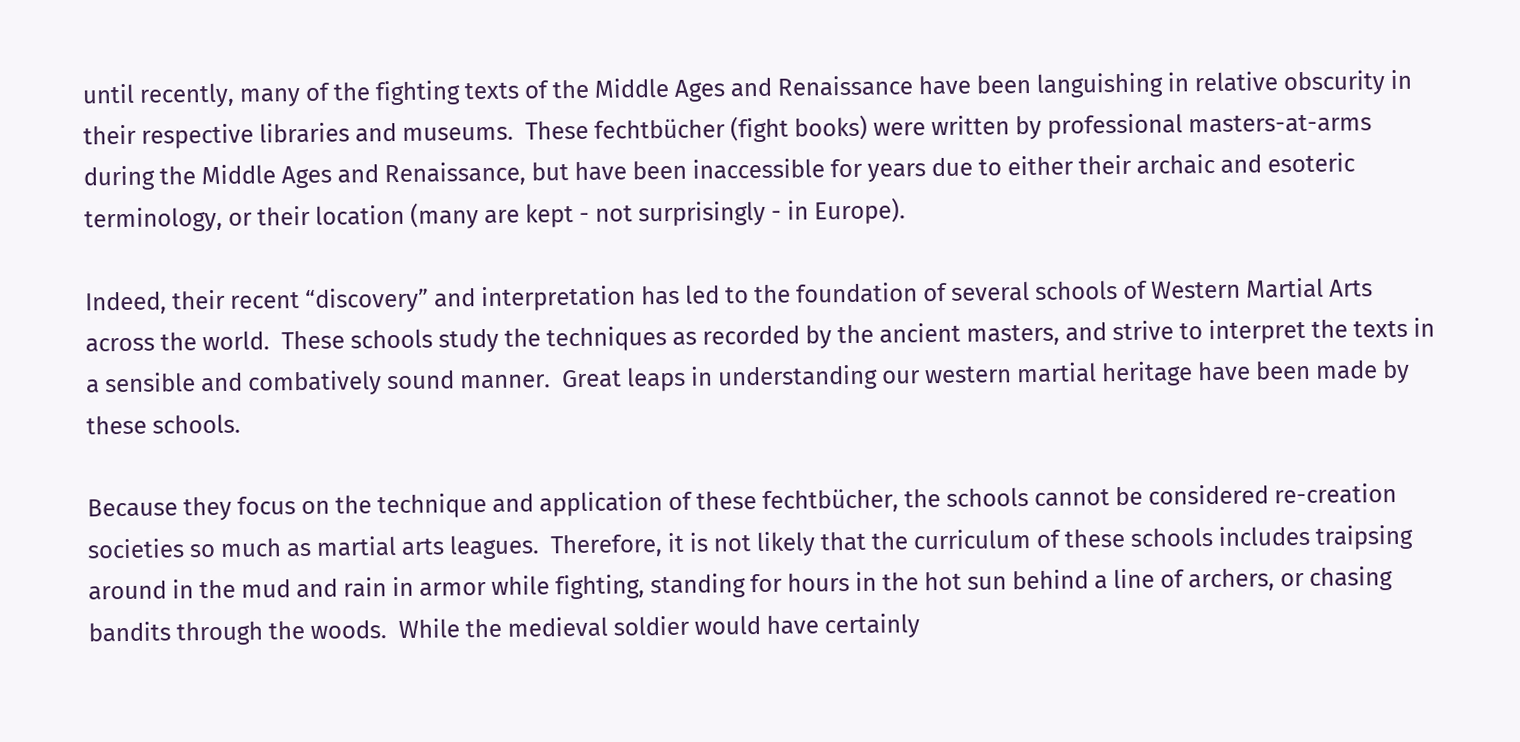until recently, many of the fighting texts of the Middle Ages and Renaissance have been languishing in relative obscurity in their respective libraries and museums.  These fechtbücher (fight books) were written by professional masters-at-arms during the Middle Ages and Renaissance, but have been inaccessible for years due to either their archaic and esoteric terminology, or their location (many are kept - not surprisingly - in Europe).

Indeed, their recent “discovery” and interpretation has led to the foundation of several schools of Western Martial Arts across the world.  These schools study the techniques as recorded by the ancient masters, and strive to interpret the texts in a sensible and combatively sound manner.  Great leaps in understanding our western martial heritage have been made by these schools.

Because they focus on the technique and application of these fechtbücher, the schools cannot be considered re-creation societies so much as martial arts leagues.  Therefore, it is not likely that the curriculum of these schools includes traipsing around in the mud and rain in armor while fighting, standing for hours in the hot sun behind a line of archers, or chasing bandits through the woods.  While the medieval soldier would have certainly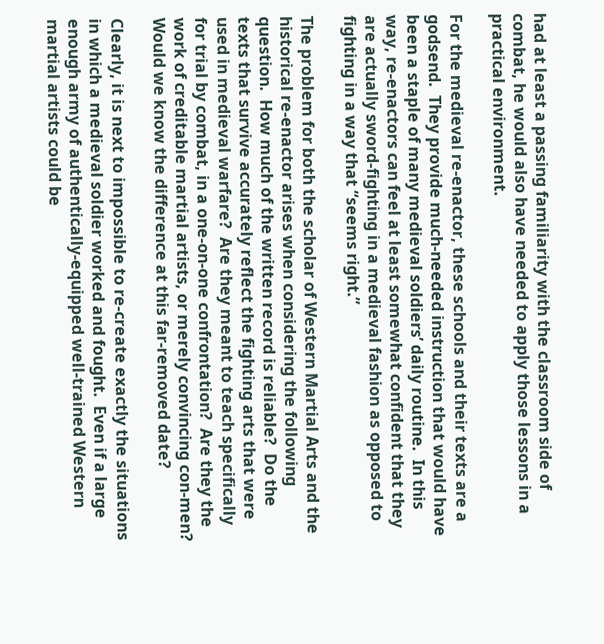had at least a passing familiarity with the classroom side of combat, he would also have needed to apply those lessons in a practical environment.

For the medieval re-enactor, these schools and their texts are a godsend.  They provide much-needed instruction that would have been a staple of many medieval soldiers’ daily routine.  In this way, re-enactors can feel at least somewhat confident that they are actually sword-fighting in a medieval fashion as opposed to fighting in a way that “seems right.”

The problem for both the scholar of Western Martial Arts and the historical re-enactor arises when considering the following question.  How much of the written record is reliable?  Do the texts that survive accurately reflect the fighting arts that were used in medieval warfare?  Are they meant to teach specifically for trial by combat, in a one-on-one confrontation?  Are they the work of creditable martial artists, or merely convincing con-men?  Would we know the difference at this far-removed date?

Clearly, it is next to impossible to re-create exactly the situations in which a medieval soldier worked and fought.  Even if a large enough army of authentically-equipped well-trained Western martial artists could be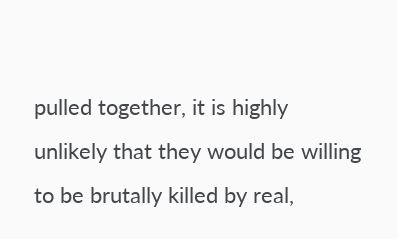pulled together, it is highly unlikely that they would be willing to be brutally killed by real,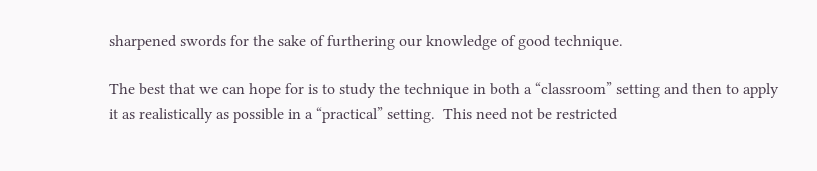sharpened swords for the sake of furthering our knowledge of good technique.

The best that we can hope for is to study the technique in both a “classroom” setting and then to apply it as realistically as possible in a “practical” setting.  This need not be restricted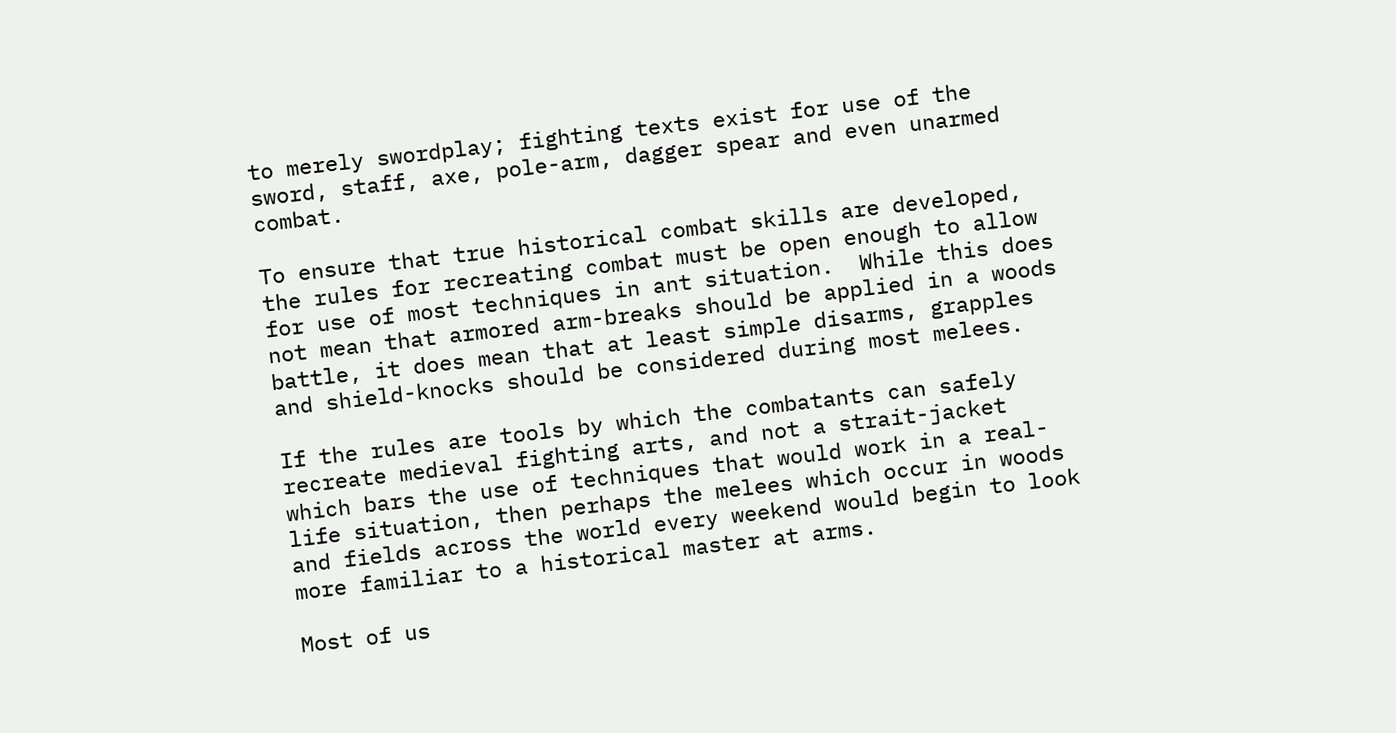to merely swordplay; fighting texts exist for use of the sword, staff, axe, pole-arm, dagger spear and even unarmed combat.

To ensure that true historical combat skills are developed, the rules for recreating combat must be open enough to allow for use of most techniques in ant situation.  While this does not mean that armored arm-breaks should be applied in a woods battle, it does mean that at least simple disarms, grapples and shield-knocks should be considered during most melees.

If the rules are tools by which the combatants can safely recreate medieval fighting arts, and not a strait-jacket which bars the use of techniques that would work in a real-life situation, then perhaps the melees which occur in woods and fields across the world every weekend would begin to look more familiar to a historical master at arms.

Most of us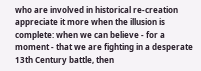who are involved in historical re-creation appreciate it more when the illusion is complete: when we can believe - for a moment - that we are fighting in a desperate 13th Century battle, then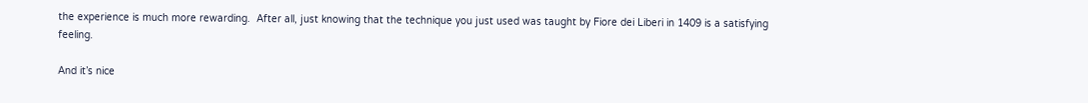the experience is much more rewarding.  After all, just knowing that the technique you just used was taught by Fiore dei Liberi in 1409 is a satisfying feeling.

And it’s nice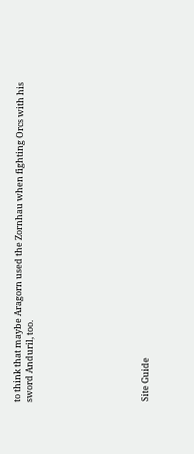to think that maybe Aragorn used the Zornhau when fighting Orcs with his sword Anduril, too.








 Site Guide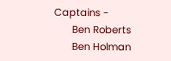Captains -
      Ben Roberts
      Ben Holman